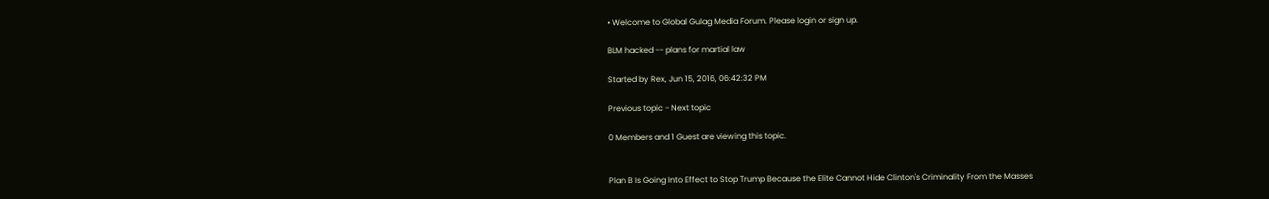• Welcome to Global Gulag Media Forum. Please login or sign up.

BLM hacked -- plans for martial law

Started by Rex, Jun 15, 2016, 06:42:32 PM

Previous topic - Next topic

0 Members and 1 Guest are viewing this topic.


Plan B Is Going Into Effect to Stop Trump Because the Elite Cannot Hide Clinton's Criminality From the Masses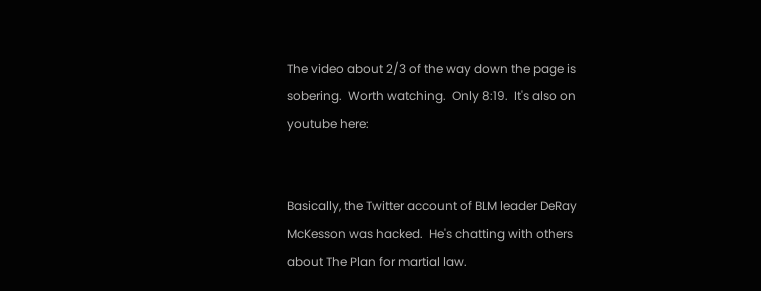The video about 2/3 of the way down the page is sobering.  Worth watching.  Only 8:19.  It's also on youtube here:


Basically, the Twitter account of BLM leader DeRay McKesson was hacked.  He's chatting with others about The Plan for martial law.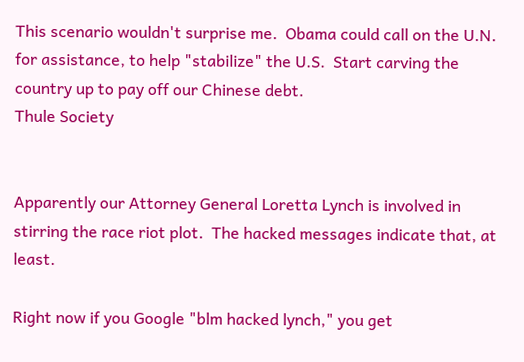This scenario wouldn't surprise me.  Obama could call on the U.N. for assistance, to help "stabilize" the U.S.  Start carving the country up to pay off our Chinese debt.
Thule Society


Apparently our Attorney General Loretta Lynch is involved in stirring the race riot plot.  The hacked messages indicate that, at least.

Right now if you Google "blm hacked lynch," you get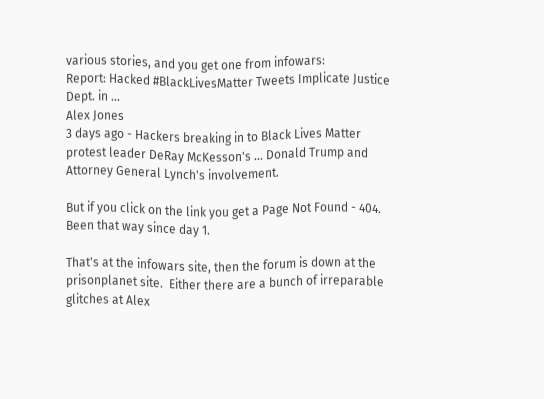various stories, and you get one from infowars:
Report: Hacked #BlackLivesMatter Tweets Implicate Justice Dept. in ...
Alex Jones
3 days ago - Hackers breaking in to Black Lives Matter protest leader DeRay McKesson's ... Donald Trump and Attorney General Lynch's involvement.

But if you click on the link you get a Page Not Found - 404.  Been that way since day 1.

That's at the infowars site, then the forum is down at the prisonplanet site.  Either there are a bunch of irreparable glitches at Alex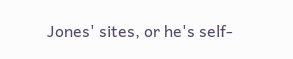Jones' sites, or he's self-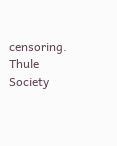censoring.
Thule Society